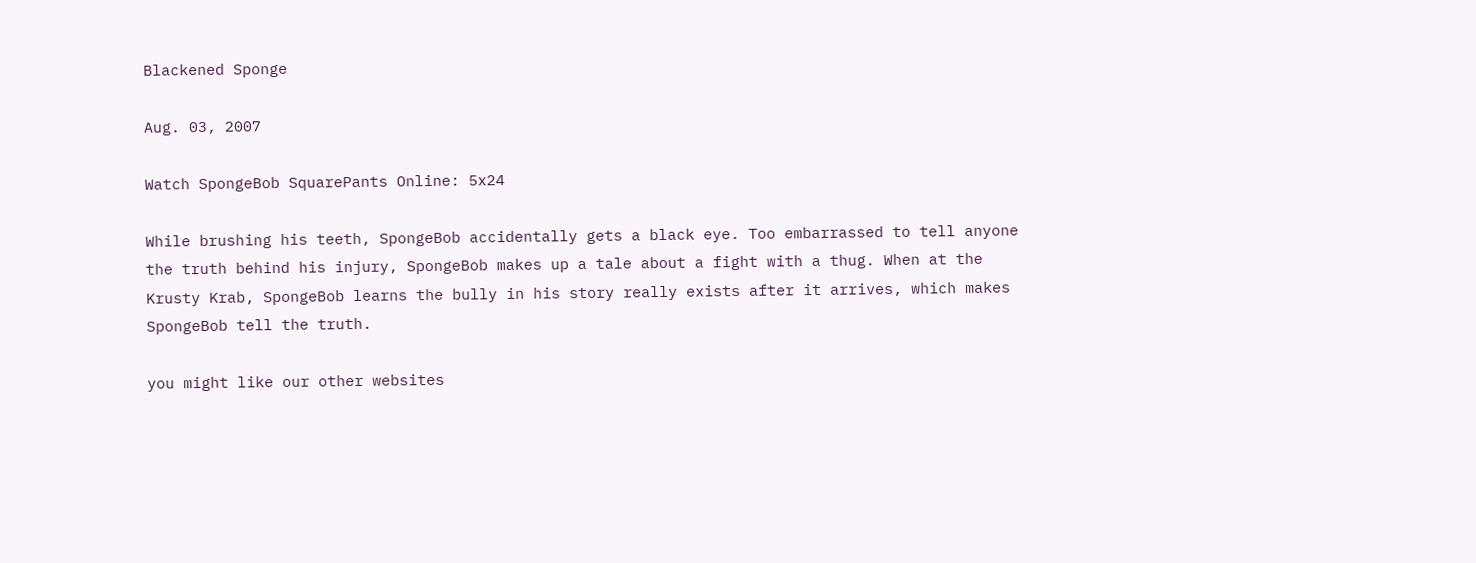Blackened Sponge

Aug. 03, 2007

Watch SpongeBob SquarePants Online: 5x24

While brushing his teeth, SpongeBob accidentally gets a black eye. Too embarrassed to tell anyone the truth behind his injury, SpongeBob makes up a tale about a fight with a thug. When at the Krusty Krab, SpongeBob learns the bully in his story really exists after it arrives, which makes SpongeBob tell the truth.

you might like our other websites